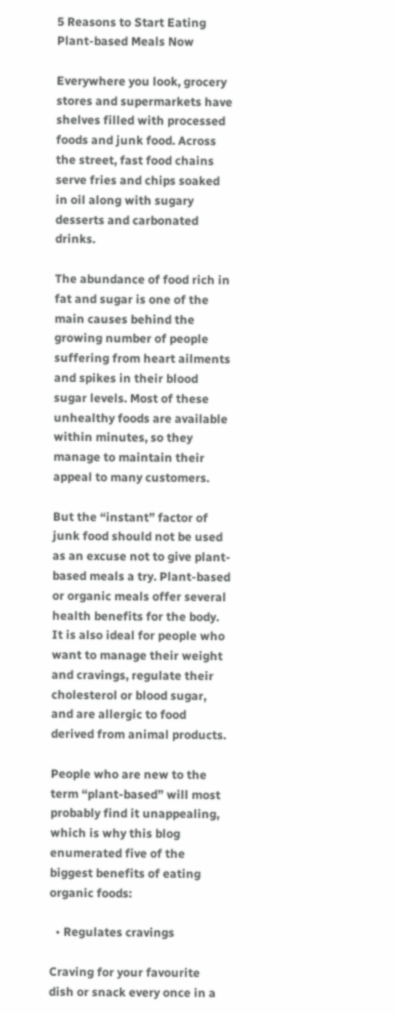5 Reasons to Start Eating Plant-based Meals Now

Everywhere you look, grocery stores and supermarkets have shelves filled with processed foods and junk food. Across the street, fast food chains serve fries and chips soaked in oil along with sugary desserts and carbonated drinks.

The abundance of food rich in fat and sugar is one of the main causes behind the growing number of people suffering from heart ailments and spikes in their blood sugar levels. Most of these unhealthy foods are available within minutes, so they manage to maintain their appeal to many customers.

But the “instant” factor of junk food should not be used as an excuse not to give plant-based meals a try. Plant-based or organic meals offer several health benefits for the body. It is also ideal for people who want to manage their weight and cravings, regulate their cholesterol or blood sugar, and are allergic to food derived from animal products.

People who are new to the term “plant-based” will most probably find it unappealing, which is why this blog enumerated five of the biggest benefits of eating organic foods:

  • Regulates cravings

Craving for your favourite dish or snack every once in a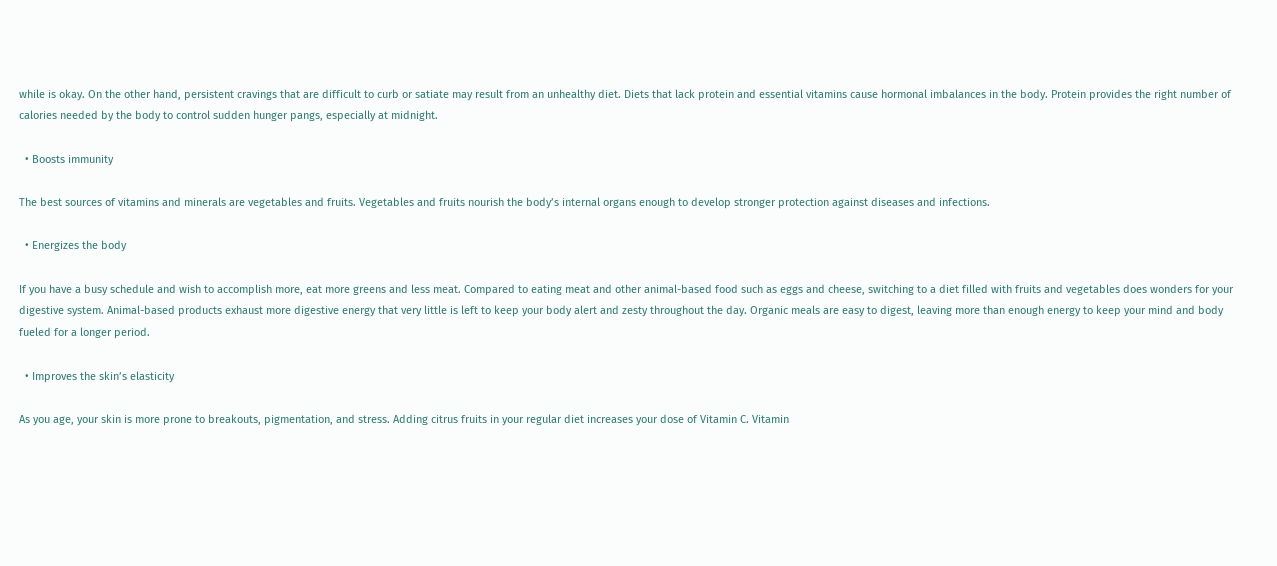while is okay. On the other hand, persistent cravings that are difficult to curb or satiate may result from an unhealthy diet. Diets that lack protein and essential vitamins cause hormonal imbalances in the body. Protein provides the right number of calories needed by the body to control sudden hunger pangs, especially at midnight.

  • Boosts immunity

The best sources of vitamins and minerals are vegetables and fruits. Vegetables and fruits nourish the body’s internal organs enough to develop stronger protection against diseases and infections.

  • Energizes the body

If you have a busy schedule and wish to accomplish more, eat more greens and less meat. Compared to eating meat and other animal-based food such as eggs and cheese, switching to a diet filled with fruits and vegetables does wonders for your digestive system. Animal-based products exhaust more digestive energy that very little is left to keep your body alert and zesty throughout the day. Organic meals are easy to digest, leaving more than enough energy to keep your mind and body fueled for a longer period.

  • Improves the skin’s elasticity

As you age, your skin is more prone to breakouts, pigmentation, and stress. Adding citrus fruits in your regular diet increases your dose of Vitamin C. Vitamin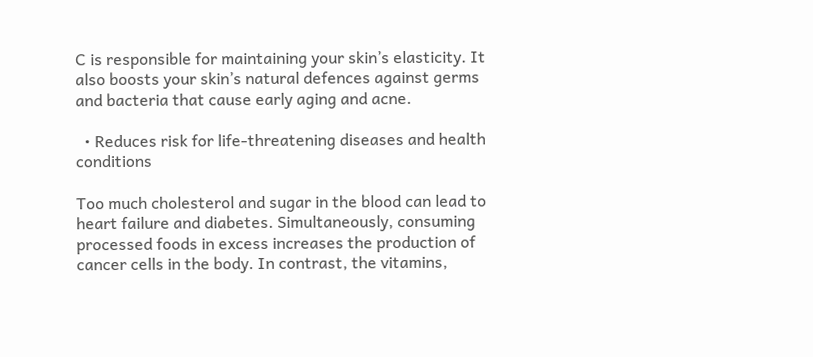C is responsible for maintaining your skin’s elasticity. It also boosts your skin’s natural defences against germs and bacteria that cause early aging and acne.

  • Reduces risk for life-threatening diseases and health conditions

Too much cholesterol and sugar in the blood can lead to heart failure and diabetes. Simultaneously, consuming processed foods in excess increases the production of cancer cells in the body. In contrast, the vitamins,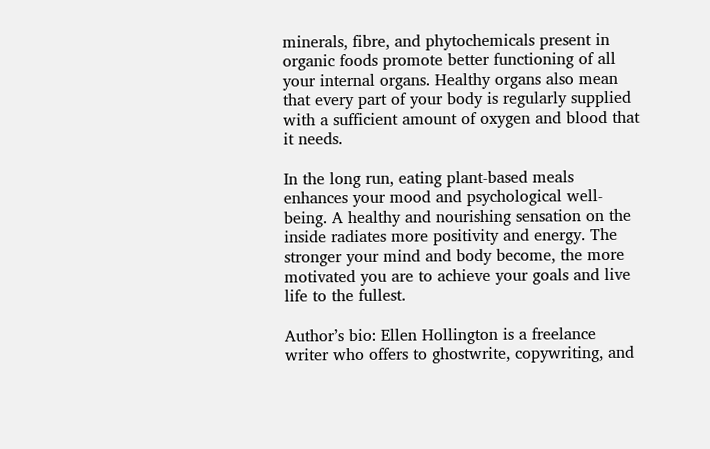minerals, fibre, and phytochemicals present in organic foods promote better functioning of all your internal organs. Healthy organs also mean that every part of your body is regularly supplied with a sufficient amount of oxygen and blood that it needs.

In the long run, eating plant-based meals enhances your mood and psychological well-being. A healthy and nourishing sensation on the inside radiates more positivity and energy. The stronger your mind and body become, the more motivated you are to achieve your goals and live life to the fullest.

Author’s bio: Ellen Hollington is a freelance writer who offers to ghostwrite, copywriting, and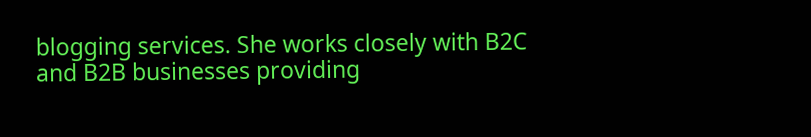blogging services. She works closely with B2C and B2B businesses providing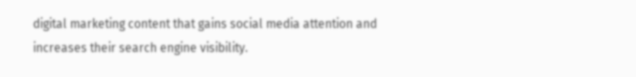digital marketing content that gains social media attention and increases their search engine visibility.